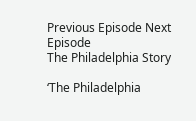Previous Episode Next Episode
The Philadelphia Story

‘The Philadelphia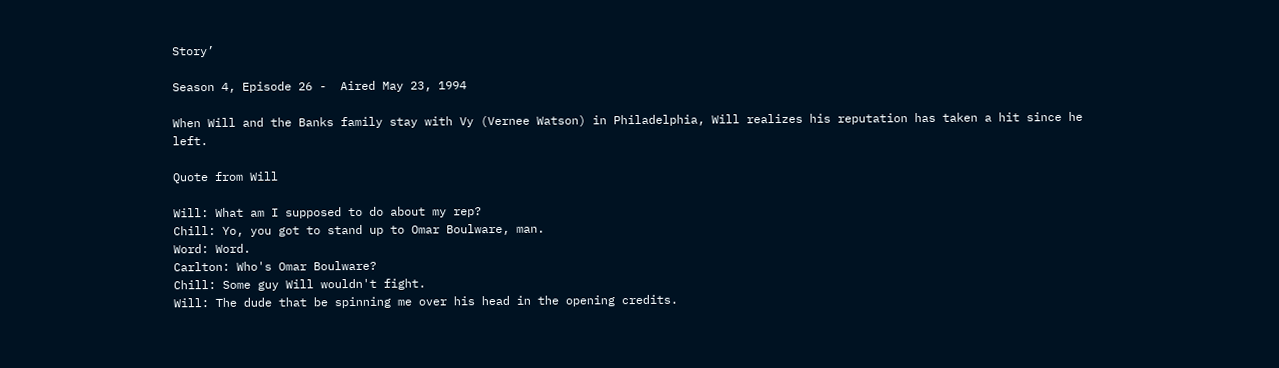Story’

Season 4, Episode 26 -  Aired May 23, 1994

When Will and the Banks family stay with Vy (Vernee Watson) in Philadelphia, Will realizes his reputation has taken a hit since he left.

Quote from Will

Will: What am I supposed to do about my rep?
Chill: Yo, you got to stand up to Omar Boulware, man.
Word: Word.
Carlton: Who's Omar Boulware?
Chill: Some guy Will wouldn't fight.
Will: The dude that be spinning me over his head in the opening credits.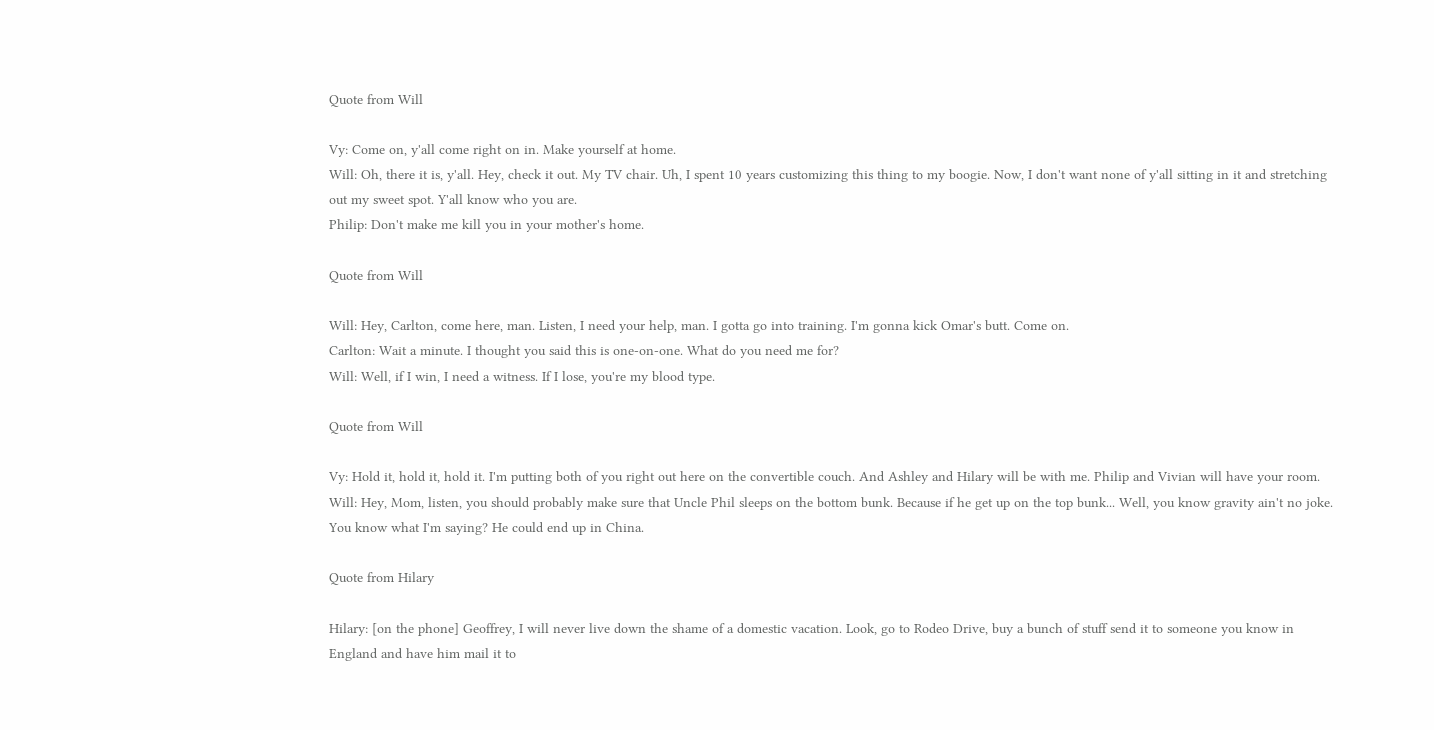Quote from Will

Vy: Come on, y'all come right on in. Make yourself at home.
Will: Oh, there it is, y'all. Hey, check it out. My TV chair. Uh, I spent 10 years customizing this thing to my boogie. Now, I don't want none of y'all sitting in it and stretching out my sweet spot. Y'all know who you are.
Philip: Don't make me kill you in your mother's home.

Quote from Will

Will: Hey, Carlton, come here, man. Listen, I need your help, man. I gotta go into training. I'm gonna kick Omar's butt. Come on.
Carlton: Wait a minute. I thought you said this is one-on-one. What do you need me for?
Will: Well, if I win, I need a witness. If I lose, you're my blood type.

Quote from Will

Vy: Hold it, hold it, hold it. I'm putting both of you right out here on the convertible couch. And Ashley and Hilary will be with me. Philip and Vivian will have your room.
Will: Hey, Mom, listen, you should probably make sure that Uncle Phil sleeps on the bottom bunk. Because if he get up on the top bunk... Well, you know gravity ain't no joke. You know what I'm saying? He could end up in China.

Quote from Hilary

Hilary: [on the phone] Geoffrey, I will never live down the shame of a domestic vacation. Look, go to Rodeo Drive, buy a bunch of stuff send it to someone you know in England and have him mail it to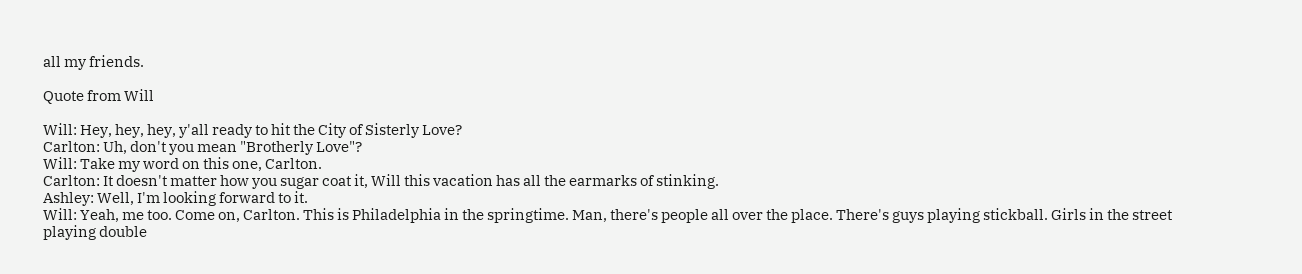all my friends.

Quote from Will

Will: Hey, hey, hey, y'all ready to hit the City of Sisterly Love?
Carlton: Uh, don't you mean "Brotherly Love"?
Will: Take my word on this one, Carlton.
Carlton: It doesn't matter how you sugar coat it, Will this vacation has all the earmarks of stinking.
Ashley: Well, I'm looking forward to it.
Will: Yeah, me too. Come on, Carlton. This is Philadelphia in the springtime. Man, there's people all over the place. There's guys playing stickball. Girls in the street playing double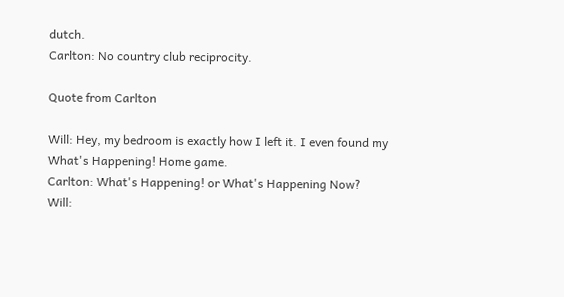dutch.
Carlton: No country club reciprocity.

Quote from Carlton

Will: Hey, my bedroom is exactly how I left it. I even found my What's Happening! Home game.
Carlton: What's Happening! or What's Happening Now?
Will: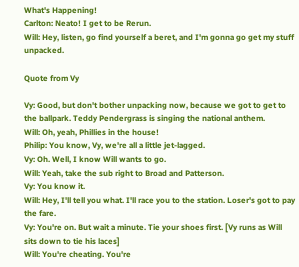What's Happening!
Carlton: Neato! I get to be Rerun.
Will: Hey, listen, go find yourself a beret, and I'm gonna go get my stuff unpacked.

Quote from Vy

Vy: Good, but don't bother unpacking now, because we got to get to the ballpark. Teddy Pendergrass is singing the national anthem.
Will: Oh, yeah, Phillies in the house!
Philip: You know, Vy, we're all a little jet-lagged.
Vy: Oh. Well, I know Will wants to go.
Will: Yeah, take the sub right to Broad and Patterson.
Vy: You know it.
Will: Hey, I'll tell you what. I'll race you to the station. Loser's got to pay the fare.
Vy: You're on. But wait a minute. Tie your shoes first. [Vy runs as Will sits down to tie his laces]
Will: You're cheating. You're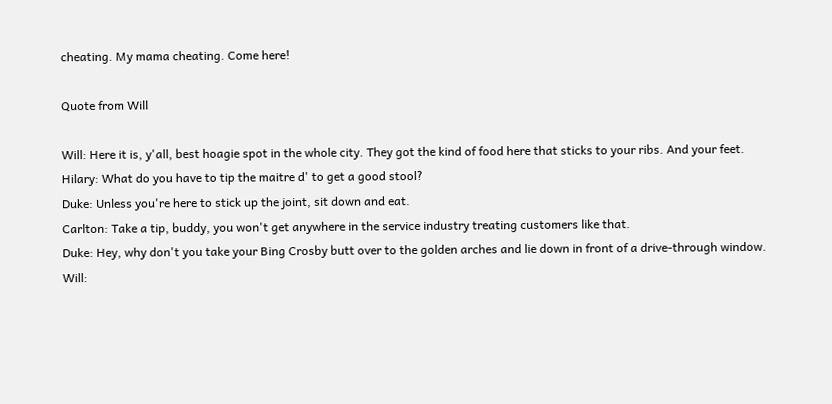cheating. My mama cheating. Come here!

Quote from Will

Will: Here it is, y'all, best hoagie spot in the whole city. They got the kind of food here that sticks to your ribs. And your feet.
Hilary: What do you have to tip the maitre d' to get a good stool?
Duke: Unless you're here to stick up the joint, sit down and eat.
Carlton: Take a tip, buddy, you won't get anywhere in the service industry treating customers like that.
Duke: Hey, why don't you take your Bing Crosby butt over to the golden arches and lie down in front of a drive-through window.
Will: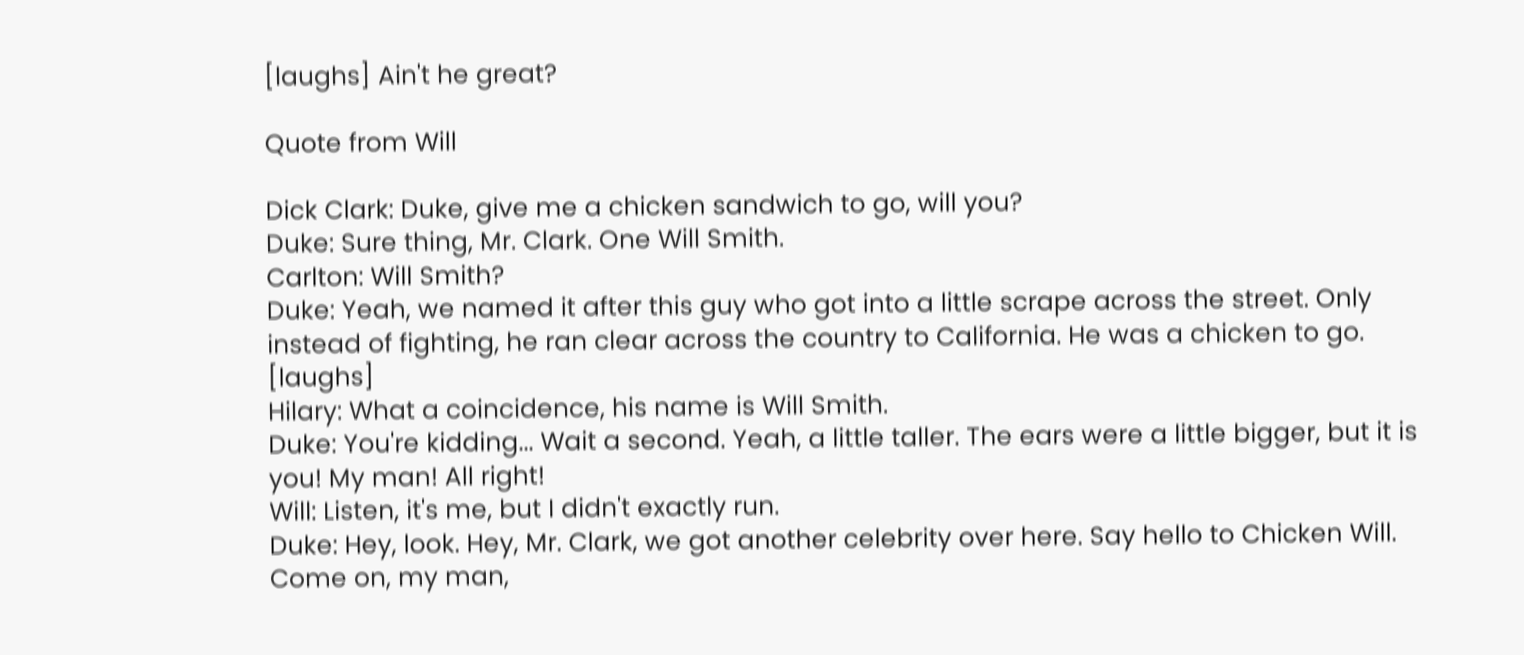[laughs] Ain't he great?

Quote from Will

Dick Clark: Duke, give me a chicken sandwich to go, will you?
Duke: Sure thing, Mr. Clark. One Will Smith.
Carlton: Will Smith?
Duke: Yeah, we named it after this guy who got into a little scrape across the street. Only instead of fighting, he ran clear across the country to California. He was a chicken to go. [laughs]
Hilary: What a coincidence, his name is Will Smith.
Duke: You're kidding... Wait a second. Yeah, a little taller. The ears were a little bigger, but it is you! My man! All right!
Will: Listen, it's me, but I didn't exactly run.
Duke: Hey, look. Hey, Mr. Clark, we got another celebrity over here. Say hello to Chicken Will. Come on, my man,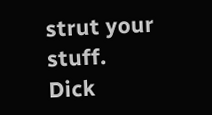strut your stuff.
Dick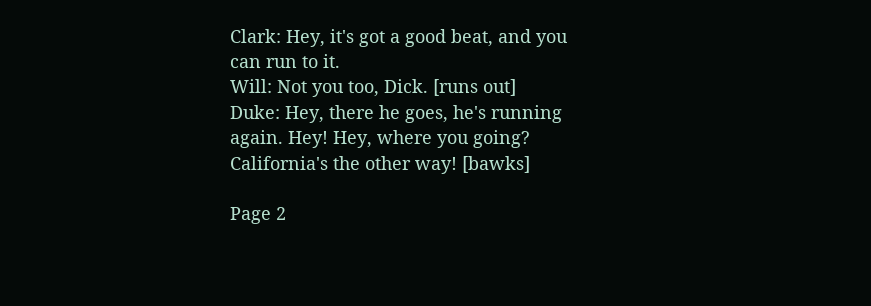Clark: Hey, it's got a good beat, and you can run to it.
Will: Not you too, Dick. [runs out]
Duke: Hey, there he goes, he's running again. Hey! Hey, where you going? California's the other way! [bawks]

Page 2